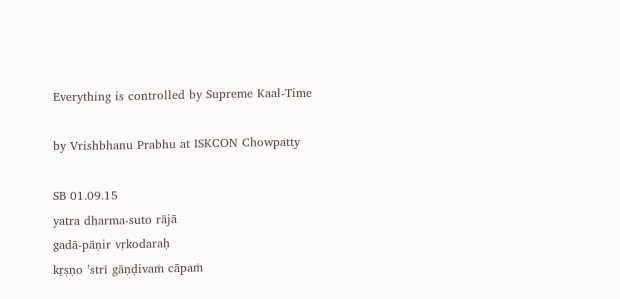Everything is controlled by Supreme Kaal-Time

by Vrishbhanu Prabhu at ISKCON Chowpatty

SB 01.09.15
yatra dharma-suto rājā
gadā-pāṇir vṛkodaraḥ
kṛṣṇo ’strī gāṇḍivaṁ cāpaṁ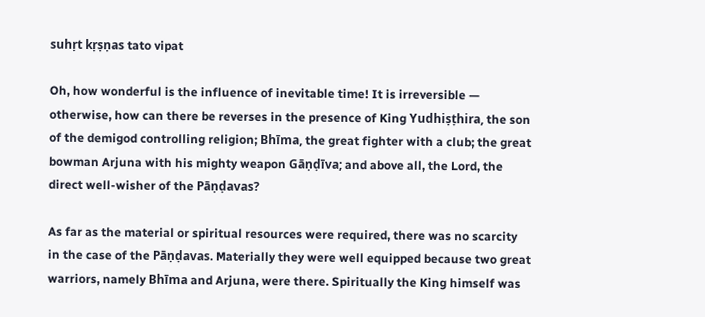suhṛt kṛṣṇas tato vipat

Oh, how wonderful is the influence of inevitable time! It is irreversible — otherwise, how can there be reverses in the presence of King Yudhiṣṭhira, the son of the demigod controlling religion; Bhīma, the great fighter with a club; the great bowman Arjuna with his mighty weapon Gāṇḍīva; and above all, the Lord, the direct well-wisher of the Pāṇḍavas?

As far as the material or spiritual resources were required, there was no scarcity in the case of the Pāṇḍavas. Materially they were well equipped because two great warriors, namely Bhīma and Arjuna, were there. Spiritually the King himself was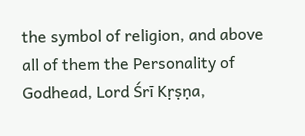the symbol of religion, and above all of them the Personality of Godhead, Lord Śrī Kṛṣṇa,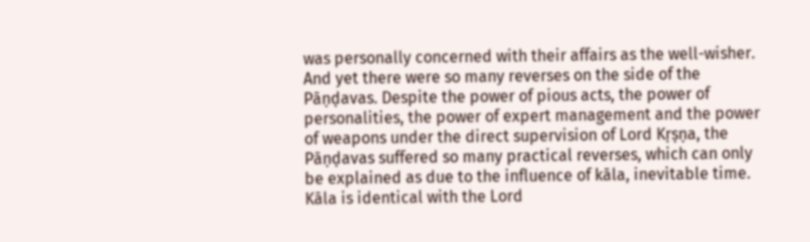was personally concerned with their affairs as the well-wisher. And yet there were so many reverses on the side of the Pāṇḍavas. Despite the power of pious acts, the power of personalities, the power of expert management and the power of weapons under the direct supervision of Lord Kṛṣṇa, the Pāṇḍavas suffered so many practical reverses, which can only be explained as due to the influence of kāla, inevitable time. Kāla is identical with the Lord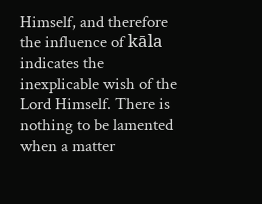Himself, and therefore the influence of kāla indicates the inexplicable wish of the Lord Himself. There is nothing to be lamented when a matter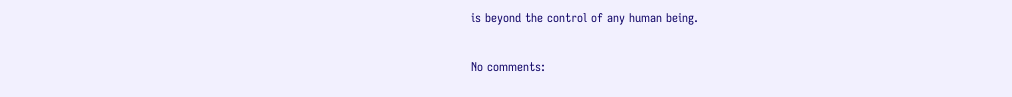is beyond the control of any human being.

No comments: